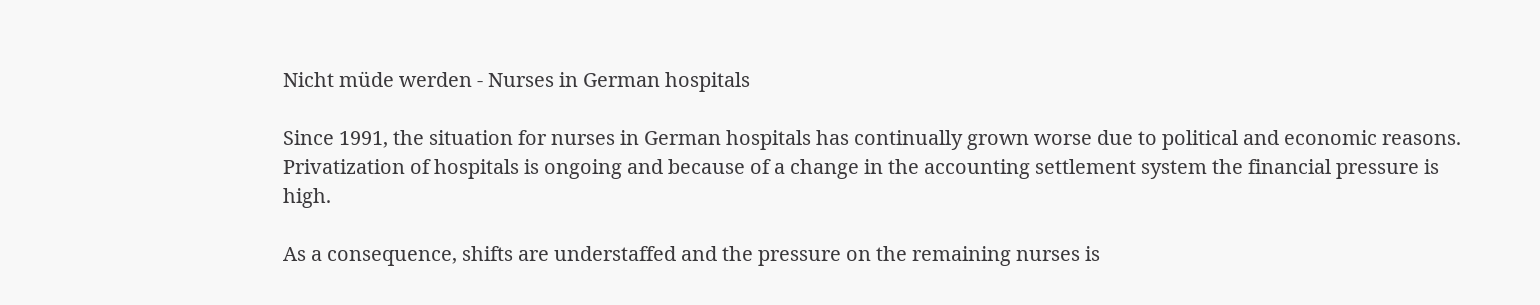Nicht müde werden - Nurses in German hospitals

Since 1991, the situation for nurses in German hospitals has continually grown worse due to political and economic reasons. Privatization of hospitals is ongoing and because of a change in the accounting settlement system the financial pressure is high.

As a consequence, shifts are understaffed and the pressure on the remaining nurses is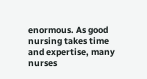enormous. As good nursing takes time and expertise, many nurses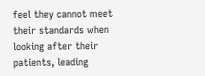feel they cannot meet their standards when looking after their patients, leading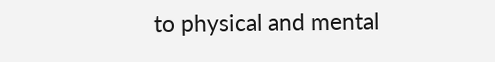to physical and mental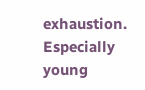exhaustion. Especially young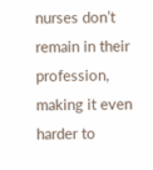nurses don’t remain in their profession, making it even harder to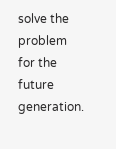solve the problem for the future generation.